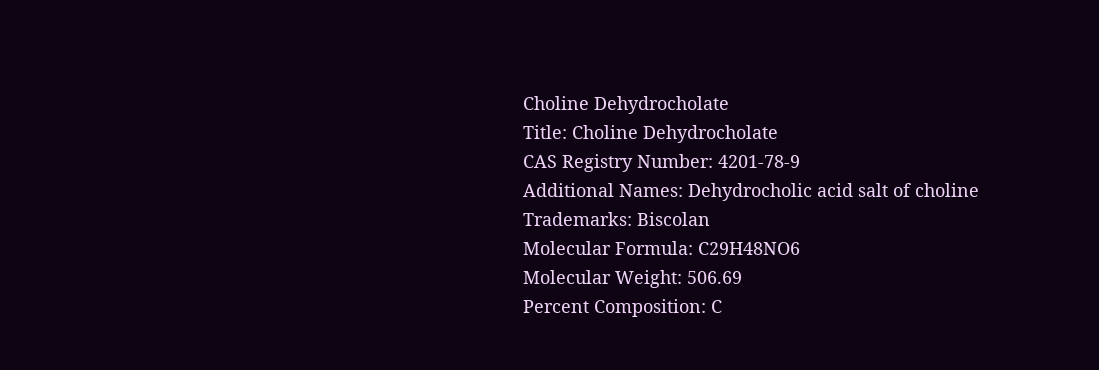Choline Dehydrocholate
Title: Choline Dehydrocholate
CAS Registry Number: 4201-78-9
Additional Names: Dehydrocholic acid salt of choline
Trademarks: Biscolan
Molecular Formula: C29H48NO6
Molecular Weight: 506.69
Percent Composition: C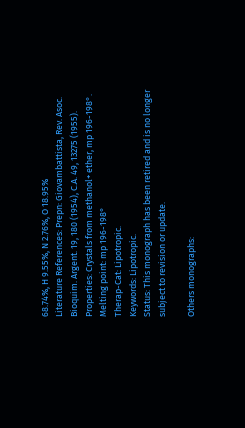68.74%, H 9.55%, N 2.76%, O 18.95%
Literature References: Prepn: Giovambattista, Rev. Asoc. Bioquim. Argent. 19, 180 (1954), C.A. 49, 13275 (1955).
Properties: Crystals from methanol+ ether, mp 196-198°.
Melting point: mp 196-198°
Therap-Cat: Lipotropic.
Keywords: Lipotropic.
Status: This monograph has been retired and is no longer subject to revision or update.

Others monographs: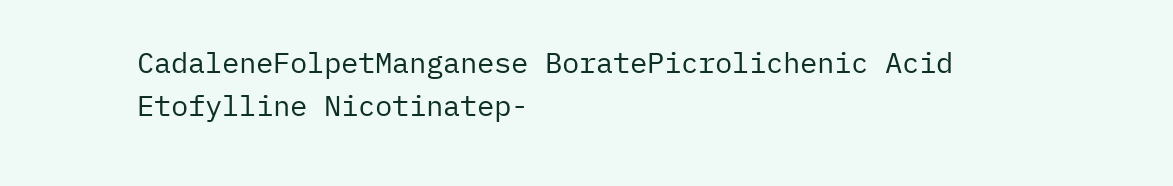CadaleneFolpetManganese BoratePicrolichenic Acid
Etofylline Nicotinatep-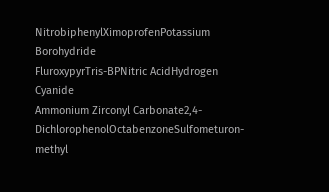NitrobiphenylXimoprofenPotassium Borohydride
FluroxypyrTris-BPNitric AcidHydrogen Cyanide
Ammonium Zirconyl Carbonate2,4-DichlorophenolOctabenzoneSulfometuron-methyl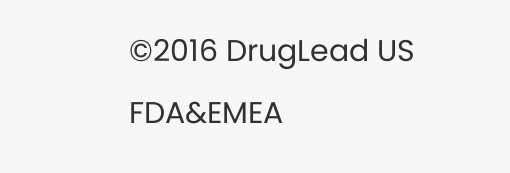©2016 DrugLead US FDA&EMEA